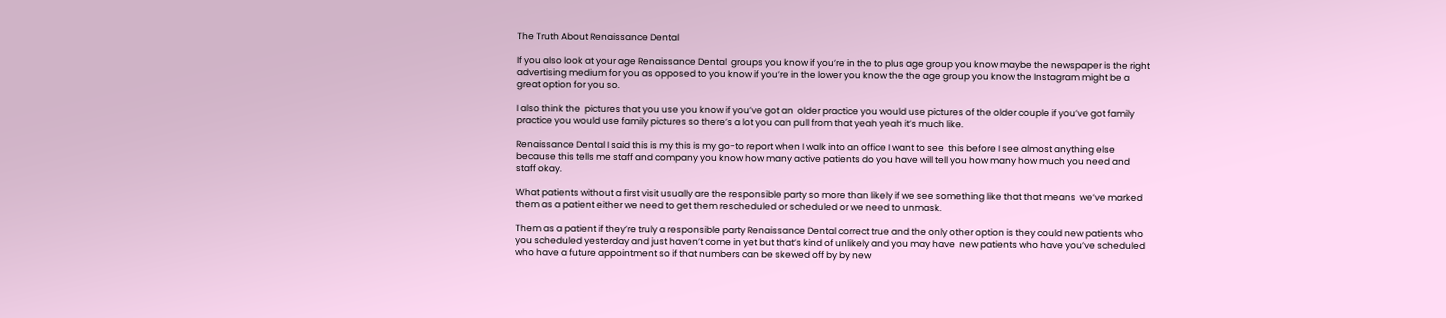The Truth About Renaissance Dental

If you also look at your age Renaissance Dental  groups you know if you’re in the to plus age group you know maybe the newspaper is the right advertising medium for you as opposed to you know if you’re in the lower you know the the age group you know the Instagram might be a great option for you so.

I also think the  pictures that you use you know if you’ve got an  older practice you would use pictures of the older couple if you’ve got family practice you would use family pictures so there’s a lot you can pull from that yeah yeah it’s much like.

Renaissance Dental I said this is my this is my go-to report when I walk into an office I want to see  this before I see almost anything else because this tells me staff and company you know how many active patients do you have will tell you how many how much you need and staff okay.

What patients without a first visit usually are the responsible party so more than likely if we see something like that that means  we’ve marked them as a patient either we need to get them rescheduled or scheduled or we need to unmask.

Them as a patient if they’re truly a responsible party Renaissance Dental correct true and the only other option is they could new patients who you scheduled yesterday and just haven’t come in yet but that’s kind of unlikely and you may have  new patients who have you’ve scheduled who have a future appointment so if that numbers can be skewed off by by new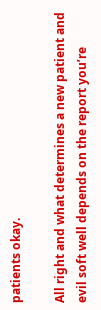patients okay.

All right and what determines a new patient and evil soft well depends on the report you’re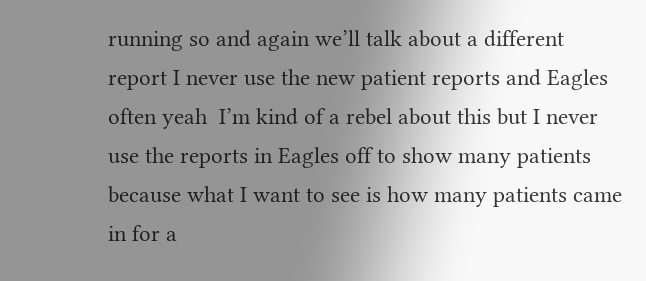running so and again we’ll talk about a different report I never use the new patient reports and Eagles often yeah  I’m kind of a rebel about this but I never use the reports in Eagles off to show many patients because what I want to see is how many patients came in for a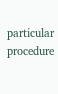particular procedure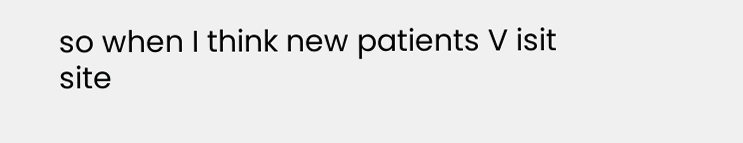so when I think new patients V isit site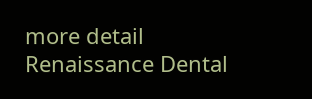more detail Renaissance Dental